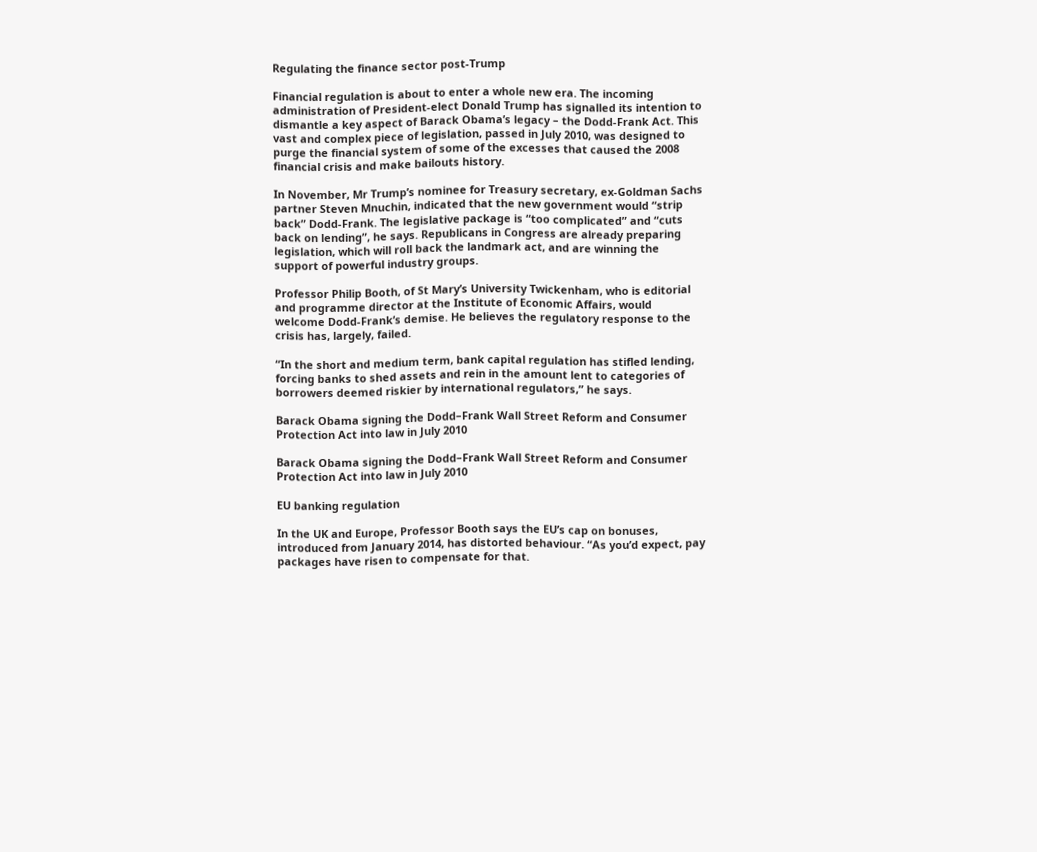Regulating the finance sector post-Trump

Financial regulation is about to enter a whole new era. The incoming administration of President-elect Donald Trump has signalled its intention to dismantle a key aspect of Barack Obama’s legacy – the Dodd-Frank Act. This vast and complex piece of legislation, passed in July 2010, was designed to purge the financial system of some of the excesses that caused the 2008 financial crisis and make bailouts history.

In November, Mr Trump’s nominee for Treasury secretary, ex-Goldman Sachs partner Steven Mnuchin, indicated that the new government would “strip back” Dodd-Frank. The legislative package is “too complicated” and “cuts back on lending”, he says. Republicans in Congress are already preparing legislation, which will roll back the landmark act, and are winning the support of powerful industry groups.

Professor Philip Booth, of St Mary’s University Twickenham, who is editorial and programme director at the Institute of Economic Affairs, would welcome Dodd-Frank’s demise. He believes the regulatory response to the crisis has, largely, failed.

“In the short and medium term, bank capital regulation has stifled lending, forcing banks to shed assets and rein in the amount lent to categories of borrowers deemed riskier by international regulators,” he says.

Barack Obama signing the Dodd–Frank Wall Street Reform and Consumer Protection Act into law in July 2010

Barack Obama signing the Dodd–Frank Wall Street Reform and Consumer Protection Act into law in July 2010

EU banking regulation

In the UK and Europe, Professor Booth says the EU’s cap on bonuses, introduced from January 2014, has distorted behaviour. “As you’d expect, pay packages have risen to compensate for that.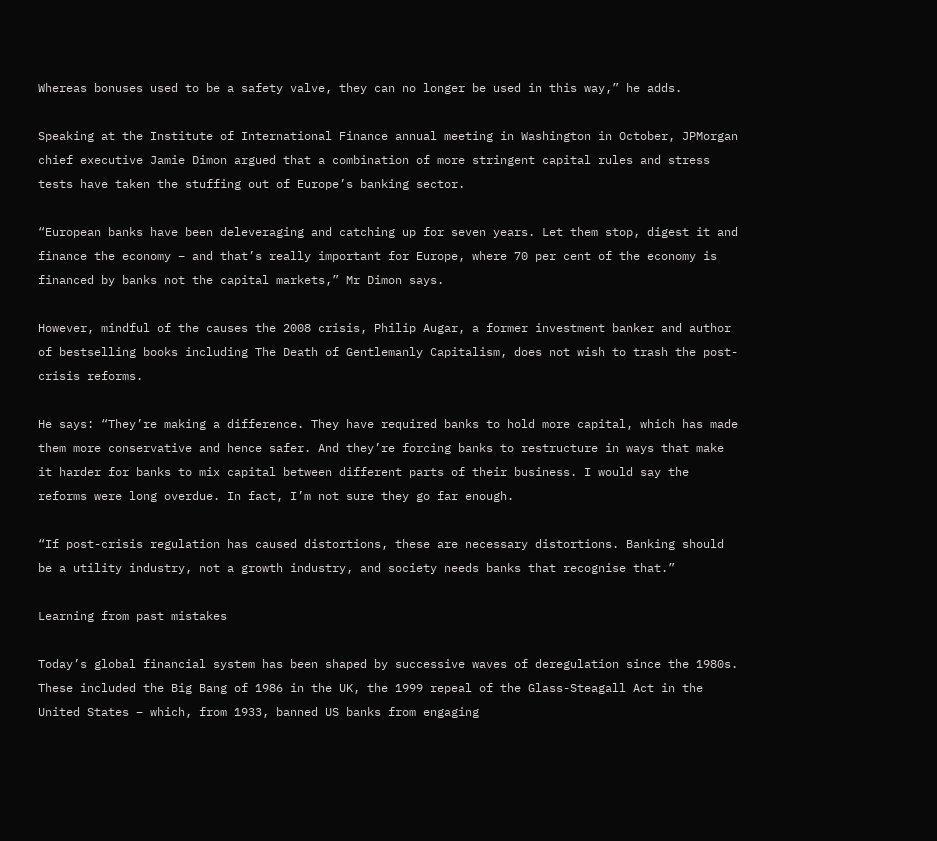Whereas bonuses used to be a safety valve, they can no longer be used in this way,” he adds.

Speaking at the Institute of International Finance annual meeting in Washington in October, JPMorgan chief executive Jamie Dimon argued that a combination of more stringent capital rules and stress tests have taken the stuffing out of Europe’s banking sector.

“European banks have been deleveraging and catching up for seven years. Let them stop, digest it and finance the economy – and that’s really important for Europe, where 70 per cent of the economy is financed by banks not the capital markets,” Mr Dimon says.

However, mindful of the causes the 2008 crisis, Philip Augar, a former investment banker and author of bestselling books including The Death of Gentlemanly Capitalism, does not wish to trash the post-crisis reforms.

He says: “They’re making a difference. They have required banks to hold more capital, which has made them more conservative and hence safer. And they’re forcing banks to restructure in ways that make it harder for banks to mix capital between different parts of their business. I would say the reforms were long overdue. In fact, I’m not sure they go far enough.

“If post-crisis regulation has caused distortions, these are necessary distortions. Banking should be a utility industry, not a growth industry, and society needs banks that recognise that.”

Learning from past mistakes

Today’s global financial system has been shaped by successive waves of deregulation since the 1980s. These included the Big Bang of 1986 in the UK, the 1999 repeal of the Glass-Steagall Act in the United States – which, from 1933, banned US banks from engaging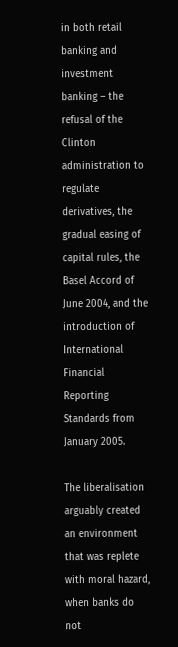in both retail banking and investment banking – the refusal of the Clinton administration to regulate derivatives, the gradual easing of capital rules, the Basel Accord of June 2004, and the introduction of International Financial Reporting Standards from January 2005.

The liberalisation arguably created an environment that was replete with moral hazard, when banks do not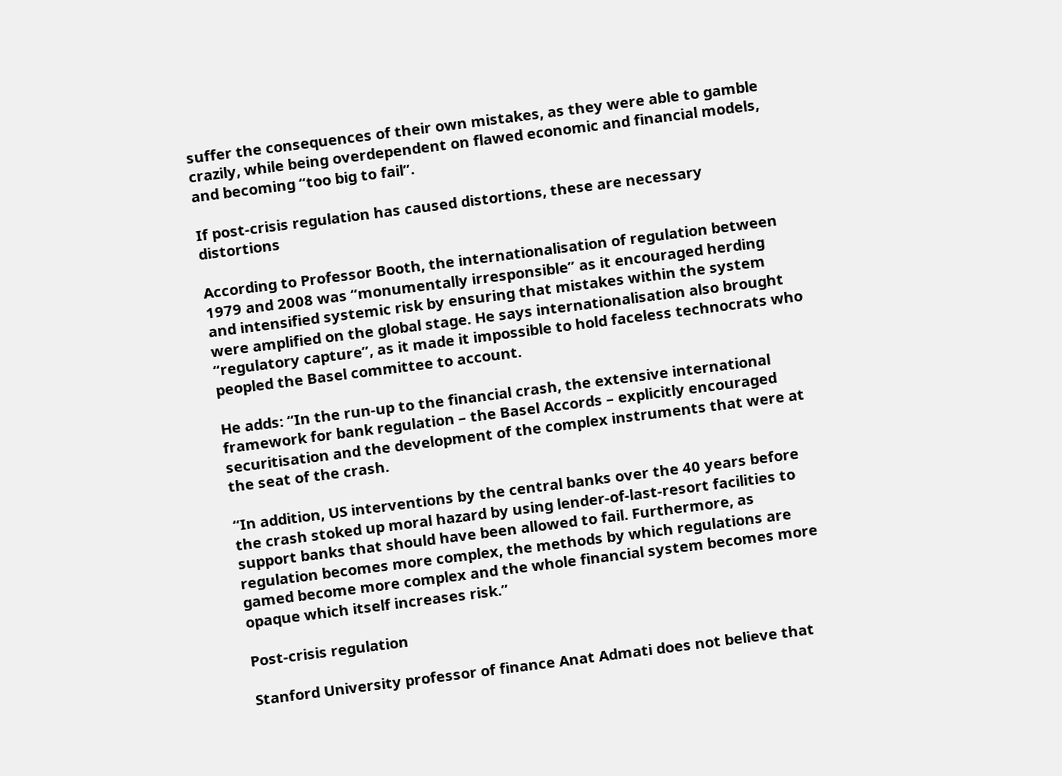suffer the consequences of their own mistakes, as they were able to gamble crazily, while being overdependent on flawed economic and financial models, and becoming “too big to fail”.

If post-crisis regulation has caused distortions, these are necessary distortions

According to Professor Booth, the internationalisation of regulation between 1979 and 2008 was “monumentally irresponsible” as it encouraged herding and intensified systemic risk by ensuring that mistakes within the system were amplified on the global stage. He says internationalisation also brought “regulatory capture”, as it made it impossible to hold faceless technocrats who peopled the Basel committee to account.

He adds: “In the run-up to the financial crash, the extensive international framework for bank regulation – the Basel Accords – explicitly encouraged securitisation and the development of the complex instruments that were at the seat of the crash.

“In addition, US interventions by the central banks over the 40 years before the crash stoked up moral hazard by using lender-of-last-resort facilities to support banks that should have been allowed to fail. Furthermore, as regulation becomes more complex, the methods by which regulations are gamed become more complex and the whole financial system becomes more opaque which itself increases risk.”

Post-crisis regulation

Stanford University professor of finance Anat Admati does not believe that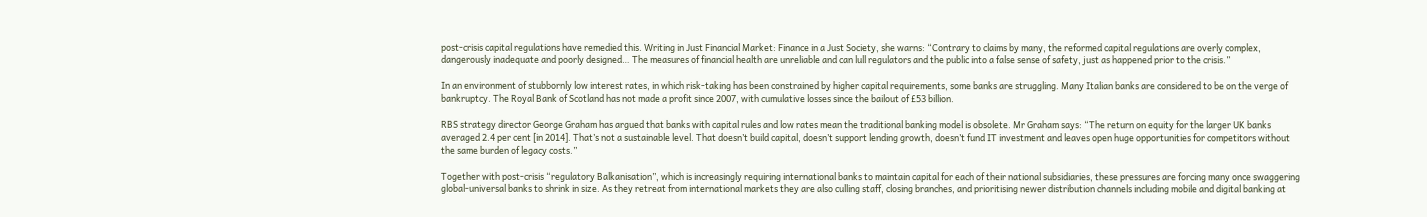post-crisis capital regulations have remedied this. Writing in Just Financial Market: Finance in a Just Society, she warns: “Contrary to claims by many, the reformed capital regulations are overly complex, dangerously inadequate and poorly designed… The measures of financial health are unreliable and can lull regulators and the public into a false sense of safety, just as happened prior to the crisis.”

In an environment of stubbornly low interest rates, in which risk-taking has been constrained by higher capital requirements, some banks are struggling. Many Italian banks are considered to be on the verge of bankruptcy. The Royal Bank of Scotland has not made a profit since 2007, with cumulative losses since the bailout of £53 billion.

RBS strategy director George Graham has argued that banks with capital rules and low rates mean the traditional banking model is obsolete. Mr Graham says: “The return on equity for the larger UK banks averaged 2.4 per cent [in 2014]. That’s not a sustainable level. That doesn’t build capital, doesn’t support lending growth, doesn’t fund IT investment and leaves open huge opportunities for competitors without the same burden of legacy costs.”

Together with post-crisis “regulatory Balkanisation”, which is increasingly requiring international banks to maintain capital for each of their national subsidiaries, these pressures are forcing many once swaggering global-universal banks to shrink in size. As they retreat from international markets they are also culling staff, closing branches, and prioritising newer distribution channels including mobile and digital banking at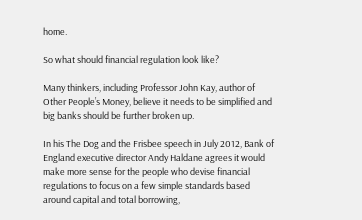home.

So what should financial regulation look like?

Many thinkers, including Professor John Kay, author of Other People’s Money, believe it needs to be simplified and big banks should be further broken up.

In his The Dog and the Frisbee speech in July 2012, Bank of England executive director Andy Haldane agrees it would make more sense for the people who devise financial regulations to focus on a few simple standards based around capital and total borrowing,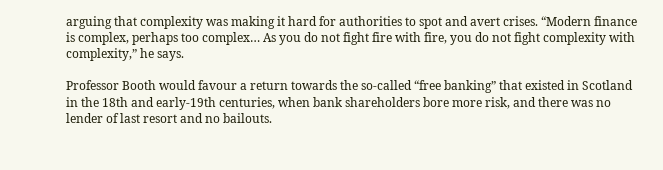arguing that complexity was making it hard for authorities to spot and avert crises. “Modern finance is complex, perhaps too complex… As you do not fight fire with fire, you do not fight complexity with complexity,” he says.

Professor Booth would favour a return towards the so-called “free banking” that existed in Scotland in the 18th and early-19th centuries, when bank shareholders bore more risk, and there was no lender of last resort and no bailouts.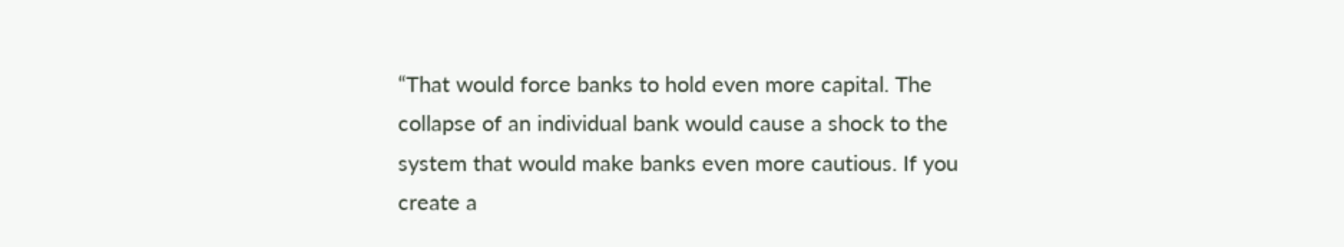“That would force banks to hold even more capital. The collapse of an individual bank would cause a shock to the system that would make banks even more cautious. If you create a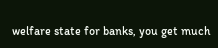welfare state for banks, you get much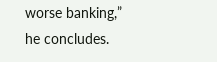worse banking,” he concludes.